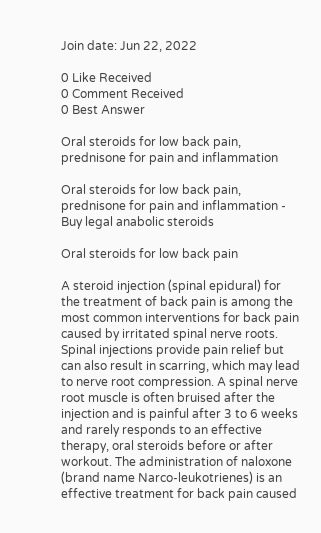Join date: Jun 22, 2022

0 Like Received
0 Comment Received
0 Best Answer

Oral steroids for low back pain, prednisone for pain and inflammation

Oral steroids for low back pain, prednisone for pain and inflammation - Buy legal anabolic steroids

Oral steroids for low back pain

A steroid injection (spinal epidural) for the treatment of back pain is among the most common interventions for back pain caused by irritated spinal nerve roots. Spinal injections provide pain relief but can also result in scarring, which may lead to nerve root compression. A spinal nerve root muscle is often bruised after the injection and is painful after 3 to 6 weeks and rarely responds to an effective therapy, oral steroids before or after workout. The administration of naloxone (brand name Narco-leukotrienes) is an effective treatment for back pain caused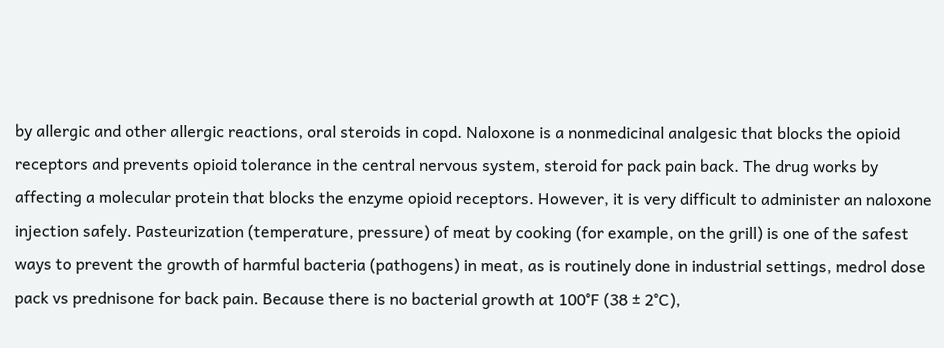by allergic and other allergic reactions, oral steroids in copd. Naloxone is a nonmedicinal analgesic that blocks the opioid receptors and prevents opioid tolerance in the central nervous system, steroid for pack pain back. The drug works by affecting a molecular protein that blocks the enzyme opioid receptors. However, it is very difficult to administer an naloxone injection safely. Pasteurization (temperature, pressure) of meat by cooking (for example, on the grill) is one of the safest ways to prevent the growth of harmful bacteria (pathogens) in meat, as is routinely done in industrial settings, medrol dose pack vs prednisone for back pain. Because there is no bacterial growth at 100°F (38 ± 2°C),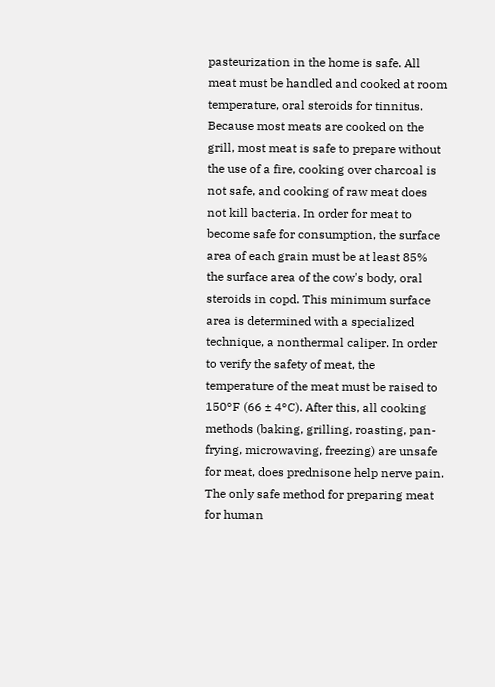pasteurization in the home is safe. All meat must be handled and cooked at room temperature, oral steroids for tinnitus. Because most meats are cooked on the grill, most meat is safe to prepare without the use of a fire, cooking over charcoal is not safe, and cooking of raw meat does not kill bacteria. In order for meat to become safe for consumption, the surface area of each grain must be at least 85% the surface area of the cow's body, oral steroids in copd. This minimum surface area is determined with a specialized technique, a nonthermal caliper. In order to verify the safety of meat, the temperature of the meat must be raised to 150°F (66 ± 4°C). After this, all cooking methods (baking, grilling, roasting, pan-frying, microwaving, freezing) are unsafe for meat, does prednisone help nerve pain. The only safe method for preparing meat for human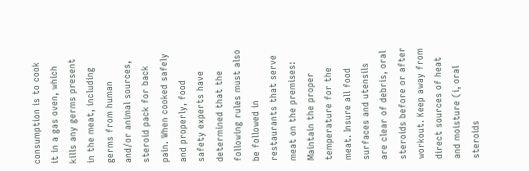consumption is to cook it in a gas oven, which kills any germs present in the meat, including germs from human and/or animal sources, steroid pack for back pain. When cooked safely and properly, food safety experts have determined that the following rules must also be followed in restaurants that serve meat on the premises: Maintain the proper temperature for the meat. Insure all food surfaces and utensils are clear of debris, oral steroids before or after workout. Keep away from direct sources of heat and moisture (i, oral steroids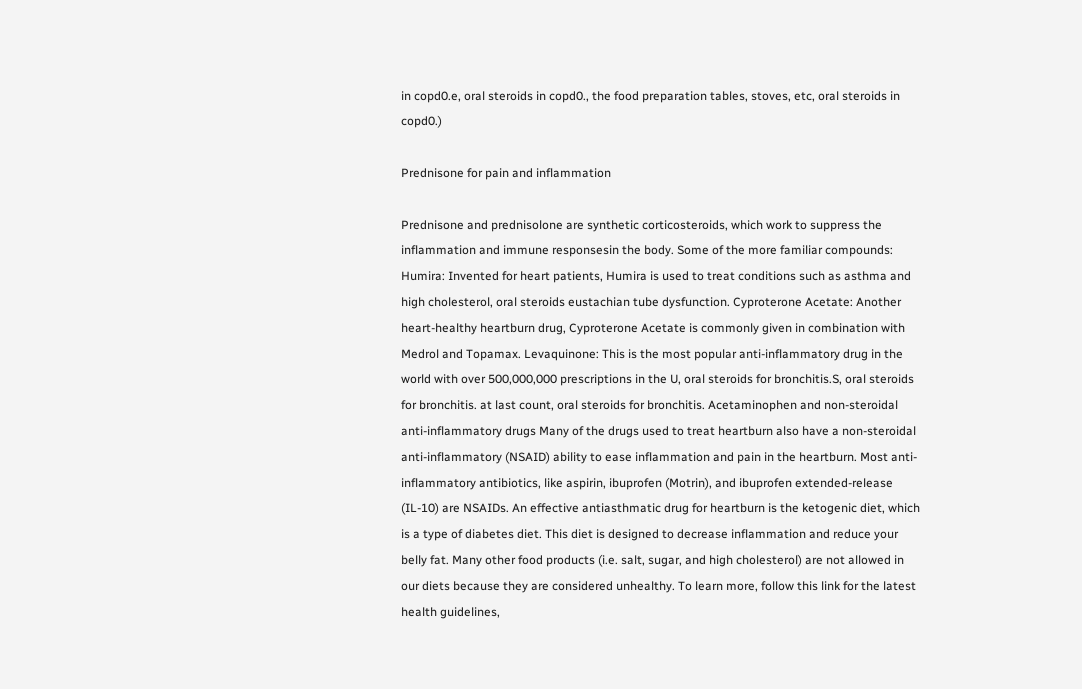in copd0.e, oral steroids in copd0., the food preparation tables, stoves, etc, oral steroids in copd0.)

Prednisone for pain and inflammation

Prednisone and prednisolone are synthetic corticosteroids, which work to suppress the inflammation and immune responsesin the body. Some of the more familiar compounds: Humira: Invented for heart patients, Humira is used to treat conditions such as asthma and high cholesterol, oral steroids eustachian tube dysfunction. Cyproterone Acetate: Another heart-healthy heartburn drug, Cyproterone Acetate is commonly given in combination with Medrol and Topamax. Levaquinone: This is the most popular anti-inflammatory drug in the world with over 500,000,000 prescriptions in the U, oral steroids for bronchitis.S, oral steroids for bronchitis. at last count, oral steroids for bronchitis. Acetaminophen and non-steroidal anti-inflammatory drugs Many of the drugs used to treat heartburn also have a non-steroidal anti-inflammatory (NSAID) ability to ease inflammation and pain in the heartburn. Most anti-inflammatory antibiotics, like aspirin, ibuprofen (Motrin), and ibuprofen extended-release (IL-10) are NSAIDs. An effective antiasthmatic drug for heartburn is the ketogenic diet, which is a type of diabetes diet. This diet is designed to decrease inflammation and reduce your belly fat. Many other food products (i.e. salt, sugar, and high cholesterol) are not allowed in our diets because they are considered unhealthy. To learn more, follow this link for the latest health guidelines,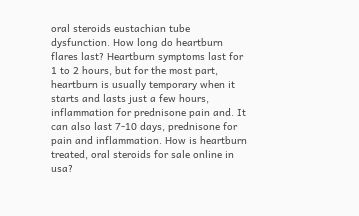oral steroids eustachian tube dysfunction. How long do heartburn flares last? Heartburn symptoms last for 1 to 2 hours, but for the most part, heartburn is usually temporary when it starts and lasts just a few hours, inflammation for prednisone pain and. It can also last 7-10 days, prednisone for pain and inflammation. How is heartburn treated, oral steroids for sale online in usa?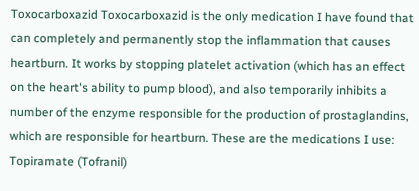Toxocarboxazid Toxocarboxazid is the only medication I have found that can completely and permanently stop the inflammation that causes heartburn. It works by stopping platelet activation (which has an effect on the heart's ability to pump blood), and also temporarily inhibits a number of the enzyme responsible for the production of prostaglandins, which are responsible for heartburn. These are the medications I use: Topiramate (Tofranil)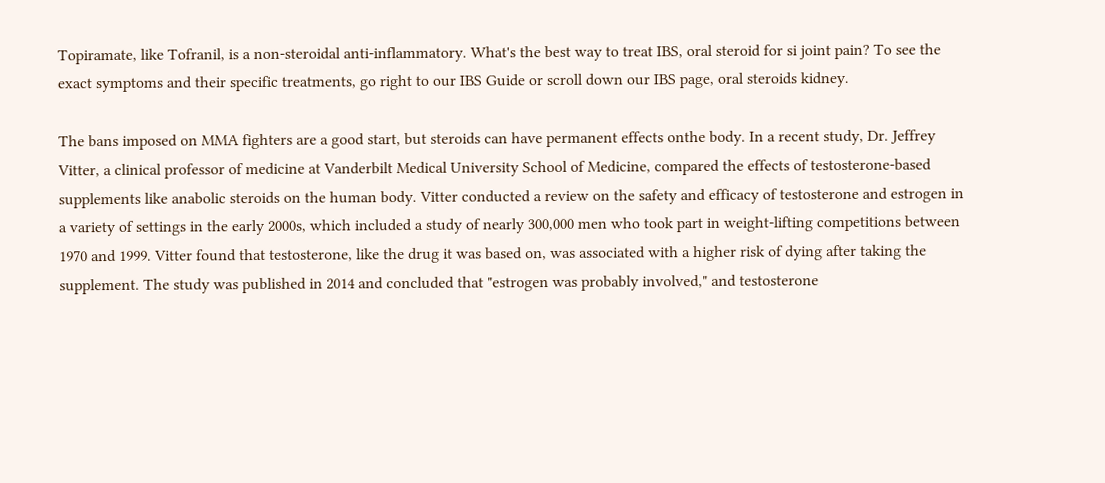Topiramate, like Tofranil, is a non-steroidal anti-inflammatory. What's the best way to treat IBS, oral steroid for si joint pain? To see the exact symptoms and their specific treatments, go right to our IBS Guide or scroll down our IBS page, oral steroids kidney.

The bans imposed on MMA fighters are a good start, but steroids can have permanent effects onthe body. In a recent study, Dr. Jeffrey Vitter, a clinical professor of medicine at Vanderbilt Medical University School of Medicine, compared the effects of testosterone-based supplements like anabolic steroids on the human body. Vitter conducted a review on the safety and efficacy of testosterone and estrogen in a variety of settings in the early 2000s, which included a study of nearly 300,000 men who took part in weight-lifting competitions between 1970 and 1999. Vitter found that testosterone, like the drug it was based on, was associated with a higher risk of dying after taking the supplement. The study was published in 2014 and concluded that "estrogen was probably involved," and testosterone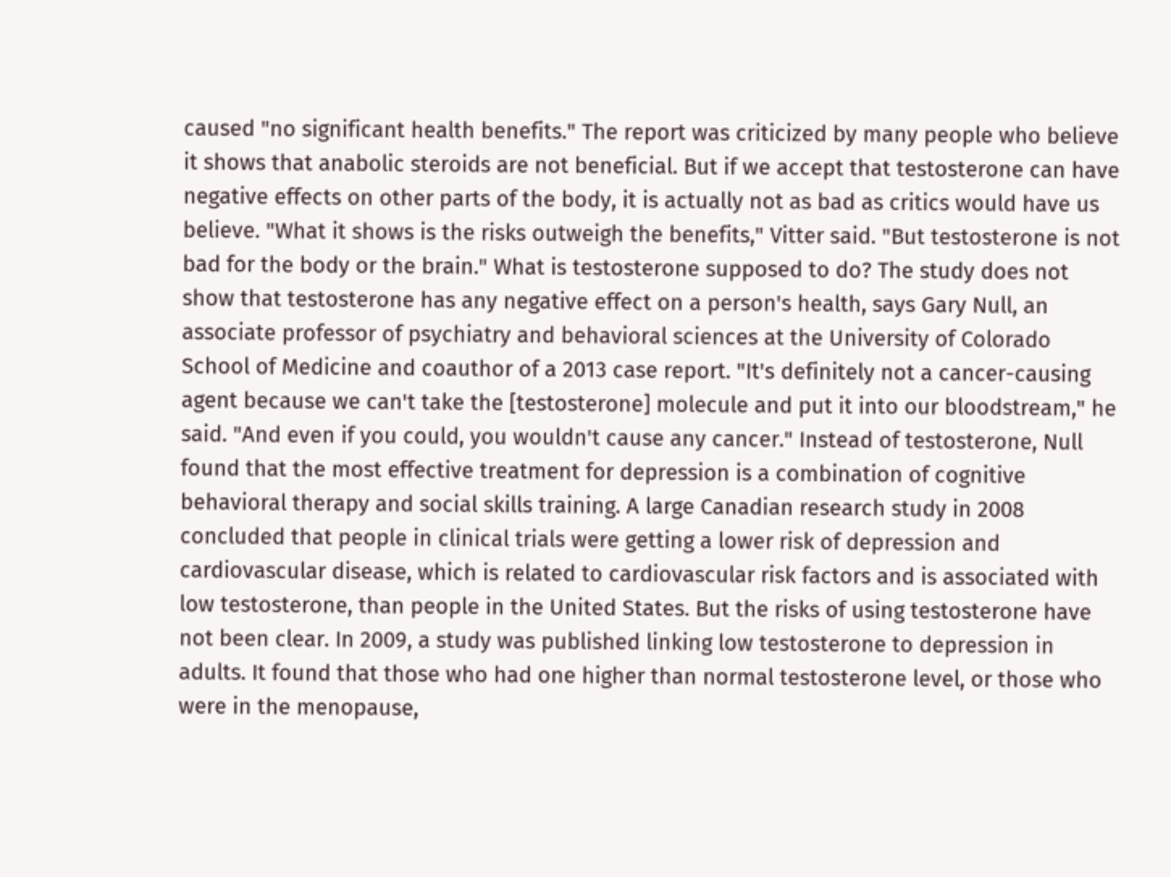caused "no significant health benefits." The report was criticized by many people who believe it shows that anabolic steroids are not beneficial. But if we accept that testosterone can have negative effects on other parts of the body, it is actually not as bad as critics would have us believe. "What it shows is the risks outweigh the benefits," Vitter said. "But testosterone is not bad for the body or the brain." What is testosterone supposed to do? The study does not show that testosterone has any negative effect on a person's health, says Gary Null, an associate professor of psychiatry and behavioral sciences at the University of Colorado School of Medicine and coauthor of a 2013 case report. "It's definitely not a cancer-causing agent because we can't take the [testosterone] molecule and put it into our bloodstream," he said. "And even if you could, you wouldn't cause any cancer." Instead of testosterone, Null found that the most effective treatment for depression is a combination of cognitive behavioral therapy and social skills training. A large Canadian research study in 2008 concluded that people in clinical trials were getting a lower risk of depression and cardiovascular disease, which is related to cardiovascular risk factors and is associated with low testosterone, than people in the United States. But the risks of using testosterone have not been clear. In 2009, a study was published linking low testosterone to depression in adults. It found that those who had one higher than normal testosterone level, or those who were in the menopause,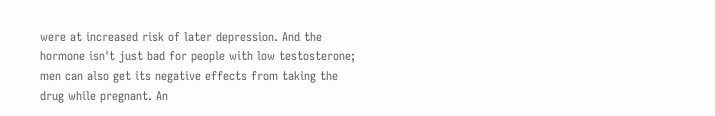were at increased risk of later depression. And the hormone isn't just bad for people with low testosterone; men can also get its negative effects from taking the drug while pregnant. An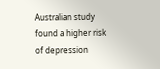Australian study found a higher risk of depression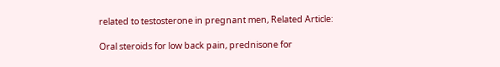related to testosterone in pregnant men, Related Article:

Oral steroids for low back pain, prednisone for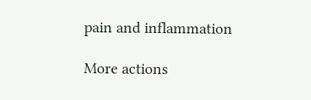pain and inflammation

More actions